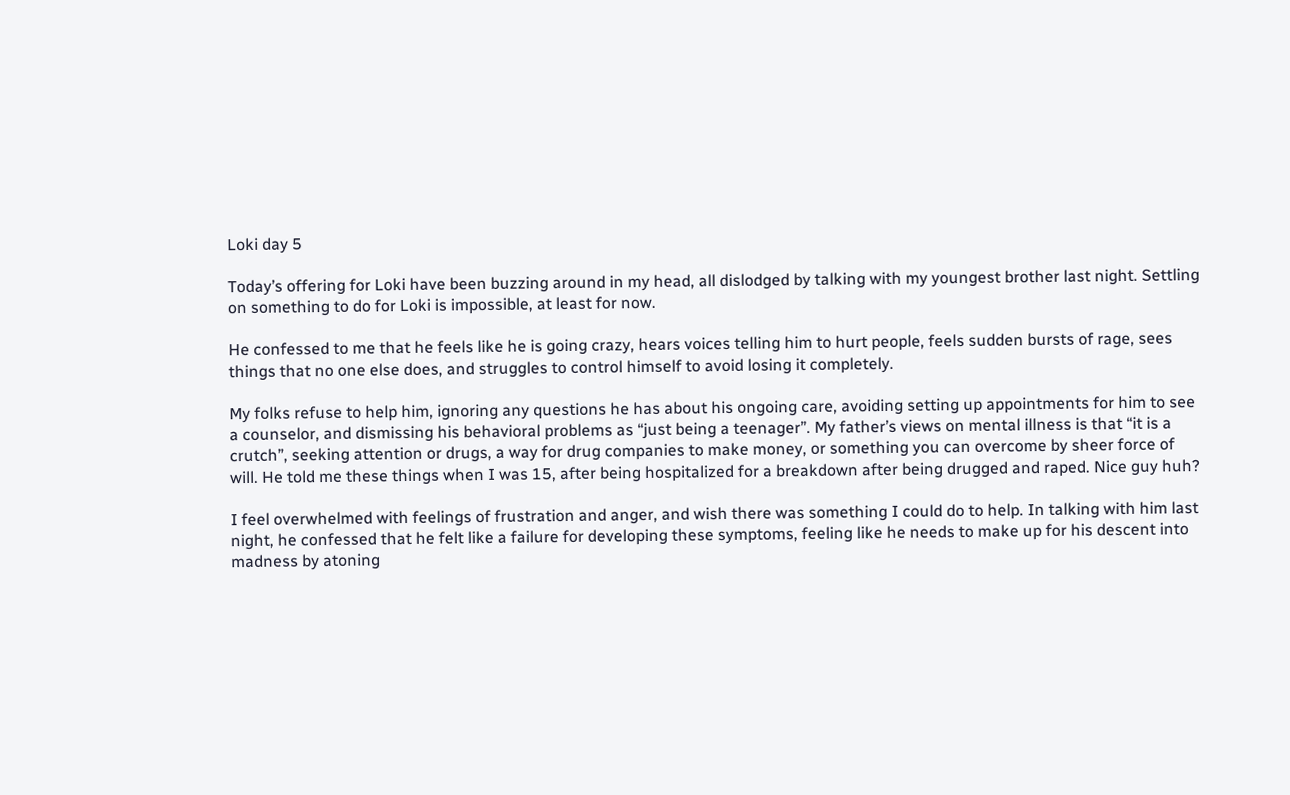Loki day 5

Today’s offering for Loki have been buzzing around in my head, all dislodged by talking with my youngest brother last night. Settling on something to do for Loki is impossible, at least for now.

He confessed to me that he feels like he is going crazy, hears voices telling him to hurt people, feels sudden bursts of rage, sees things that no one else does, and struggles to control himself to avoid losing it completely.

My folks refuse to help him, ignoring any questions he has about his ongoing care, avoiding setting up appointments for him to see a counselor, and dismissing his behavioral problems as “just being a teenager”. My father’s views on mental illness is that “it is a crutch”, seeking attention or drugs, a way for drug companies to make money, or something you can overcome by sheer force of will. He told me these things when I was 15, after being hospitalized for a breakdown after being drugged and raped. Nice guy huh?

I feel overwhelmed with feelings of frustration and anger, and wish there was something I could do to help. In talking with him last night, he confessed that he felt like a failure for developing these symptoms, feeling like he needs to make up for his descent into madness by atoning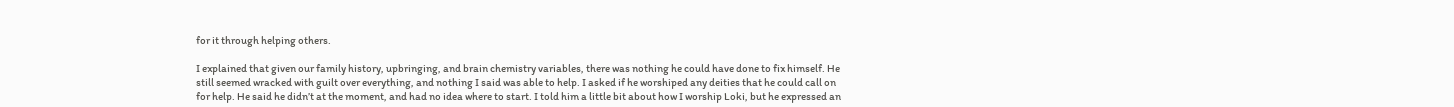for it through helping others.

I explained that given our family history, upbringing, and brain chemistry variables, there was nothing he could have done to fix himself. He still seemed wracked with guilt over everything, and nothing I said was able to help. I asked if he worshiped any deities that he could call on for help. He said he didn’t at the moment, and had no idea where to start. I told him a little bit about how I worship Loki, but he expressed an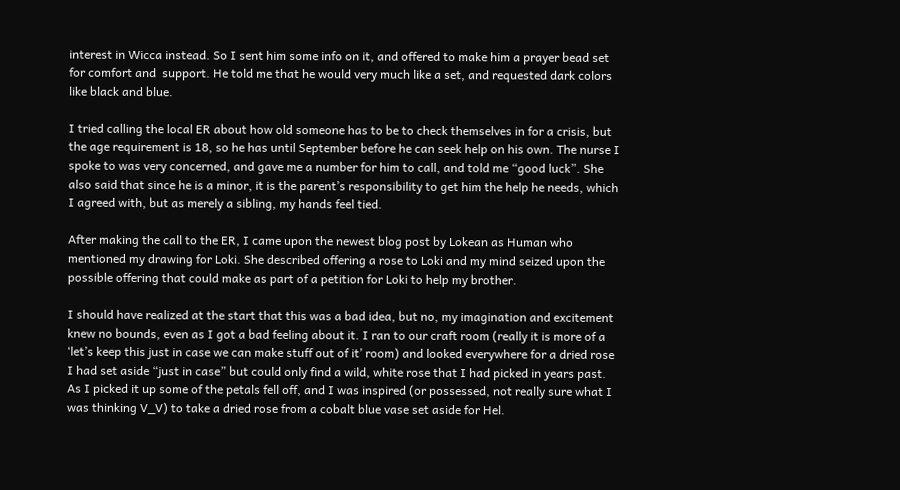interest in Wicca instead. So I sent him some info on it, and offered to make him a prayer bead set for comfort and  support. He told me that he would very much like a set, and requested dark colors like black and blue.

I tried calling the local ER about how old someone has to be to check themselves in for a crisis, but the age requirement is 18, so he has until September before he can seek help on his own. The nurse I spoke to was very concerned, and gave me a number for him to call, and told me “good luck”. She also said that since he is a minor, it is the parent’s responsibility to get him the help he needs, which I agreed with, but as merely a sibling, my hands feel tied.

After making the call to the ER, I came upon the newest blog post by Lokean as Human who mentioned my drawing for Loki. She described offering a rose to Loki and my mind seized upon the possible offering that could make as part of a petition for Loki to help my brother.

I should have realized at the start that this was a bad idea, but no, my imagination and excitement knew no bounds, even as I got a bad feeling about it. I ran to our craft room (really it is more of a ‘let’s keep this just in case we can make stuff out of it’ room) and looked everywhere for a dried rose I had set aside “just in case” but could only find a wild, white rose that I had picked in years past. As I picked it up some of the petals fell off, and I was inspired (or possessed, not really sure what I was thinking V_V) to take a dried rose from a cobalt blue vase set aside for Hel.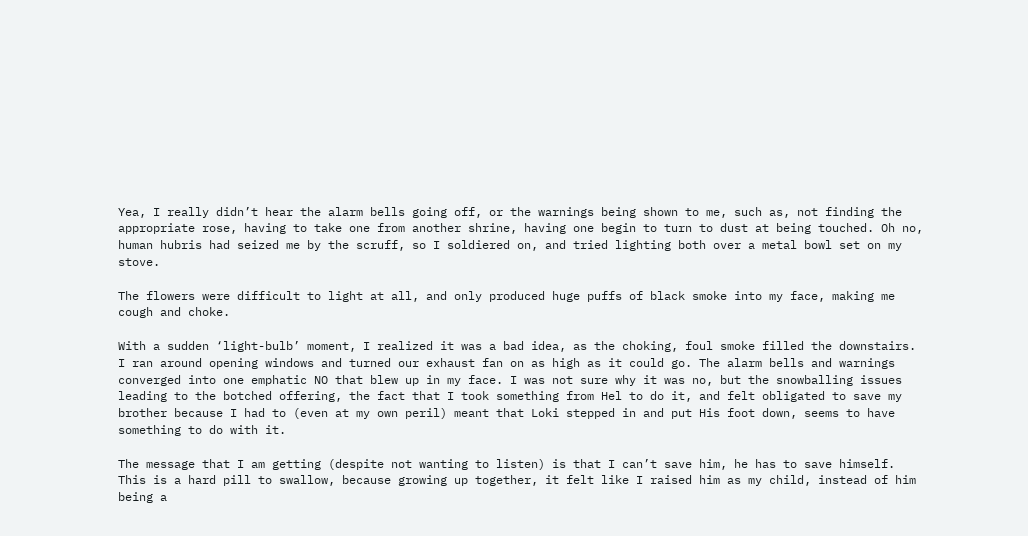Yea, I really didn’t hear the alarm bells going off, or the warnings being shown to me, such as, not finding the appropriate rose, having to take one from another shrine, having one begin to turn to dust at being touched. Oh no, human hubris had seized me by the scruff, so I soldiered on, and tried lighting both over a metal bowl set on my stove.

The flowers were difficult to light at all, and only produced huge puffs of black smoke into my face, making me cough and choke.

With a sudden ‘light-bulb’ moment, I realized it was a bad idea, as the choking, foul smoke filled the downstairs. I ran around opening windows and turned our exhaust fan on as high as it could go. The alarm bells and warnings converged into one emphatic NO that blew up in my face. I was not sure why it was no, but the snowballing issues leading to the botched offering, the fact that I took something from Hel to do it, and felt obligated to save my brother because I had to (even at my own peril) meant that Loki stepped in and put His foot down, seems to have something to do with it.

The message that I am getting (despite not wanting to listen) is that I can’t save him, he has to save himself. This is a hard pill to swallow, because growing up together, it felt like I raised him as my child, instead of him being a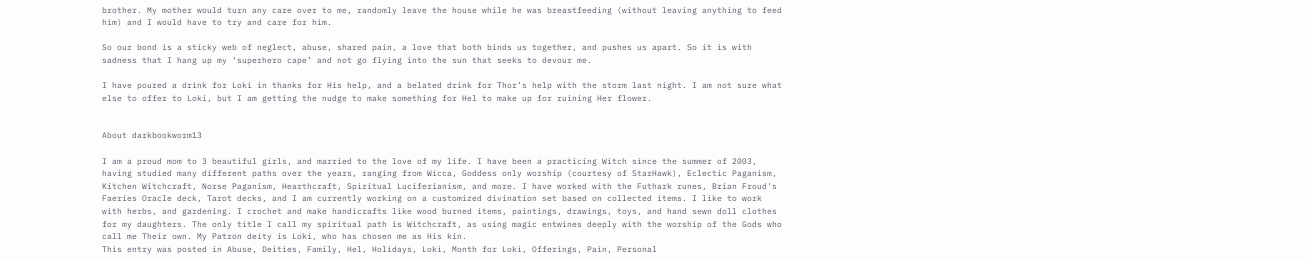brother. My mother would turn any care over to me, randomly leave the house while he was breastfeeding (without leaving anything to feed him) and I would have to try and care for him.

So our bond is a sticky web of neglect, abuse, shared pain, a love that both binds us together, and pushes us apart. So it is with sadness that I hang up my ‘superhero cape’ and not go flying into the sun that seeks to devour me.

I have poured a drink for Loki in thanks for His help, and a belated drink for Thor’s help with the storm last night. I am not sure what else to offer to Loki, but I am getting the nudge to make something for Hel to make up for ruining Her flower.


About darkbookworm13

I am a proud mom to 3 beautiful girls, and married to the love of my life. I have been a practicing Witch since the summer of 2003, having studied many different paths over the years, ranging from Wicca, Goddess only worship (courtesy of StarHawk), Eclectic Paganism, Kitchen Witchcraft, Norse Paganism, Hearthcraft, Spiritual Luciferianism, and more. I have worked with the Futhark runes, Brian Froud's Faeries Oracle deck, Tarot decks, and I am currently working on a customized divination set based on collected items. I like to work with herbs, and gardening. I crochet and make handicrafts like wood burned items, paintings, drawings, toys, and hand sewn doll clothes for my daughters. The only title I call my spiritual path is Witchcraft, as using magic entwines deeply with the worship of the Gods who call me Their own. My Patron deity is Loki, who has chosen me as His kin.
This entry was posted in Abuse, Deities, Family, Hel, Holidays, Loki, Month for Loki, Offerings, Pain, Personal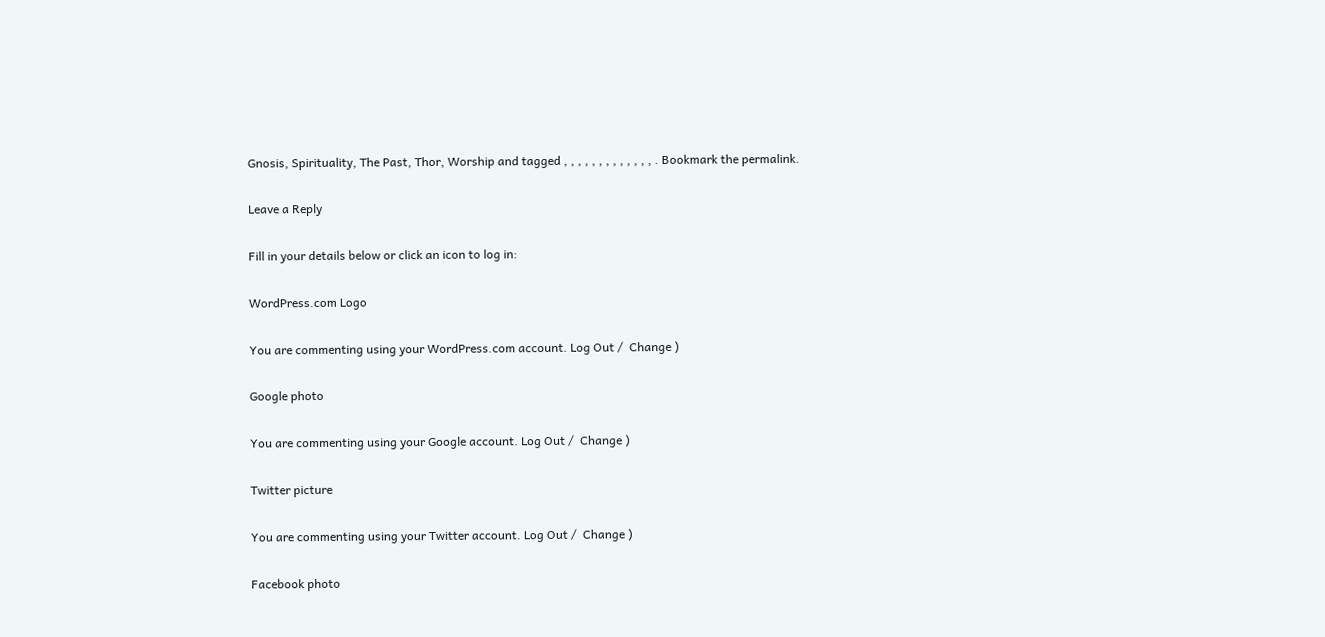Gnosis, Spirituality, The Past, Thor, Worship and tagged , , , , , , , , , , , , , . Bookmark the permalink.

Leave a Reply

Fill in your details below or click an icon to log in:

WordPress.com Logo

You are commenting using your WordPress.com account. Log Out /  Change )

Google photo

You are commenting using your Google account. Log Out /  Change )

Twitter picture

You are commenting using your Twitter account. Log Out /  Change )

Facebook photo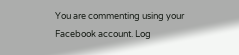You are commenting using your Facebook account. Log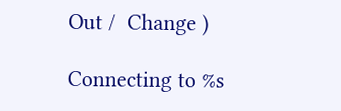Out /  Change )

Connecting to %s